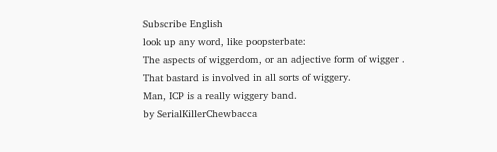Subscribe English
look up any word, like poopsterbate:
The aspects of wiggerdom, or an adjective form of wigger .
That bastard is involved in all sorts of wiggery.
Man, ICP is a really wiggery band.
by SerialKillerChewbacca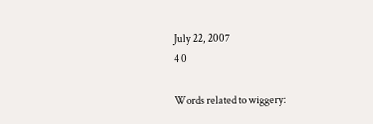July 22, 2007
4 0

Words related to wiggery: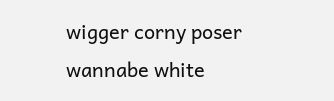wigger corny poser wannabe white